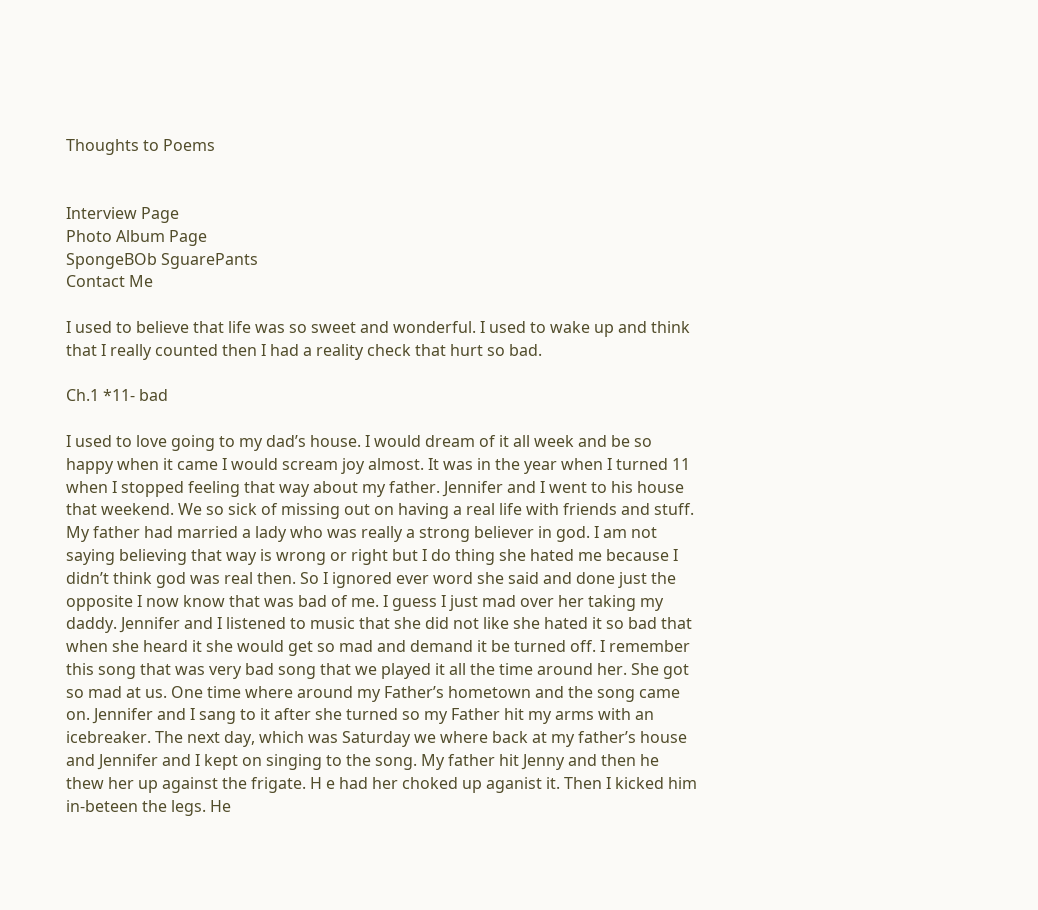Thoughts to Poems


Interview Page
Photo Album Page
SpongeBOb SguarePants
Contact Me

I used to believe that life was so sweet and wonderful. I used to wake up and think that I really counted then I had a reality check that hurt so bad.

Ch.1 *11- bad

I used to love going to my dad’s house. I would dream of it all week and be so happy when it came I would scream joy almost. It was in the year when I turned 11 when I stopped feeling that way about my father. Jennifer and I went to his house that weekend. We so sick of missing out on having a real life with friends and stuff. My father had married a lady who was really a strong believer in god. I am not saying believing that way is wrong or right but I do thing she hated me because I didn’t think god was real then. So I ignored ever word she said and done just the opposite I now know that was bad of me. I guess I just mad over her taking my daddy. Jennifer and I listened to music that she did not like she hated it so bad that when she heard it she would get so mad and demand it be turned off. I remember this song that was very bad song that we played it all the time around her. She got so mad at us. One time where around my Father’s hometown and the song came on. Jennifer and I sang to it after she turned so my Father hit my arms with an icebreaker. The next day, which was Saturday we where back at my father’s house and Jennifer and I kept on singing to the song. My father hit Jenny and then he thew her up against the frigate. H e had her choked up aganist it. Then I kicked him in-beteen the legs. He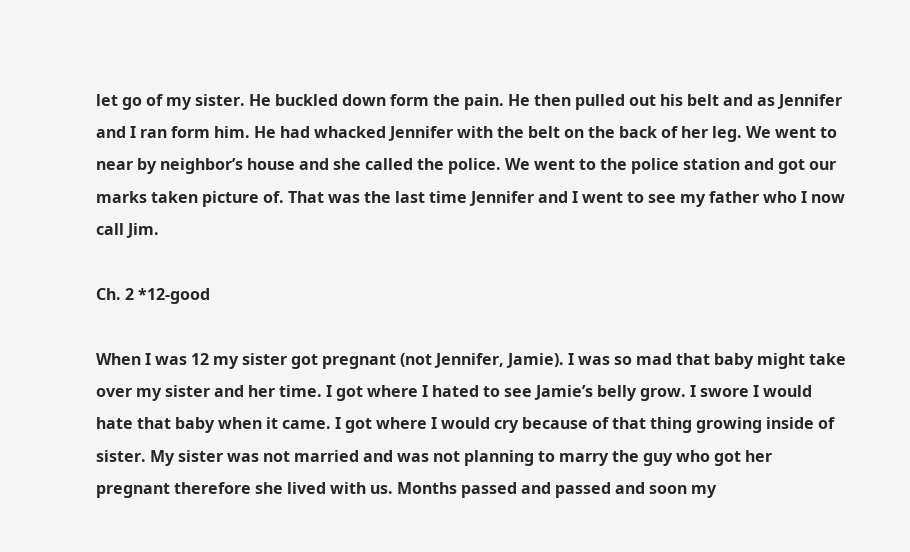let go of my sister. He buckled down form the pain. He then pulled out his belt and as Jennifer and I ran form him. He had whacked Jennifer with the belt on the back of her leg. We went to near by neighbor’s house and she called the police. We went to the police station and got our marks taken picture of. That was the last time Jennifer and I went to see my father who I now call Jim.

Ch. 2 *12-good

When I was 12 my sister got pregnant (not Jennifer, Jamie). I was so mad that baby might take over my sister and her time. I got where I hated to see Jamie’s belly grow. I swore I would hate that baby when it came. I got where I would cry because of that thing growing inside of sister. My sister was not married and was not planning to marry the guy who got her pregnant therefore she lived with us. Months passed and passed and soon my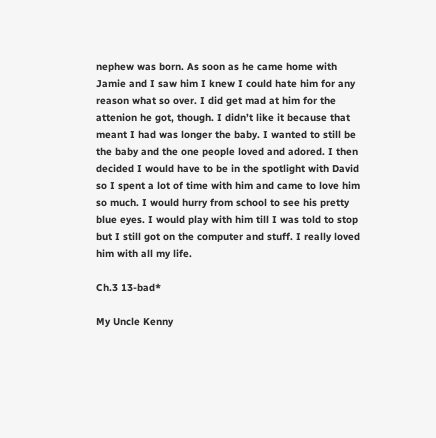nephew was born. As soon as he came home with Jamie and I saw him I knew I could hate him for any reason what so over. I did get mad at him for the attenion he got, though. I didn’t like it because that meant I had was longer the baby. I wanted to still be the baby and the one people loved and adored. I then decided I would have to be in the spotlight with David so I spent a lot of time with him and came to love him so much. I would hurry from school to see his pretty blue eyes. I would play with him till I was told to stop but I still got on the computer and stuff. I really loved him with all my life.

Ch.3 13-bad*

My Uncle Kenny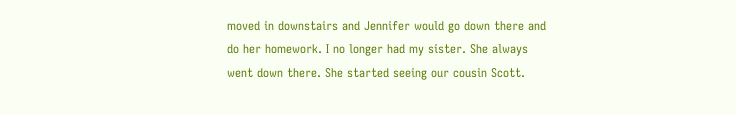moved in downstairs and Jennifer would go down there and do her homework. I no longer had my sister. She always went down there. She started seeing our cousin Scott.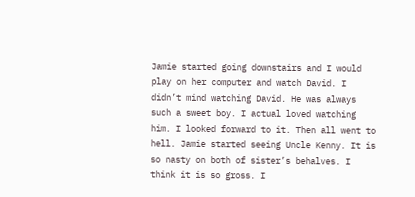Jamie started going downstairs and I would play on her computer and watch David. I didn’t mind watching David. He was always such a sweet boy. I actual loved watching him. I looked forward to it. Then all went to hell. Jamie started seeing Uncle Kenny. It is so nasty on both of sister’s behalves. I think it is so gross. I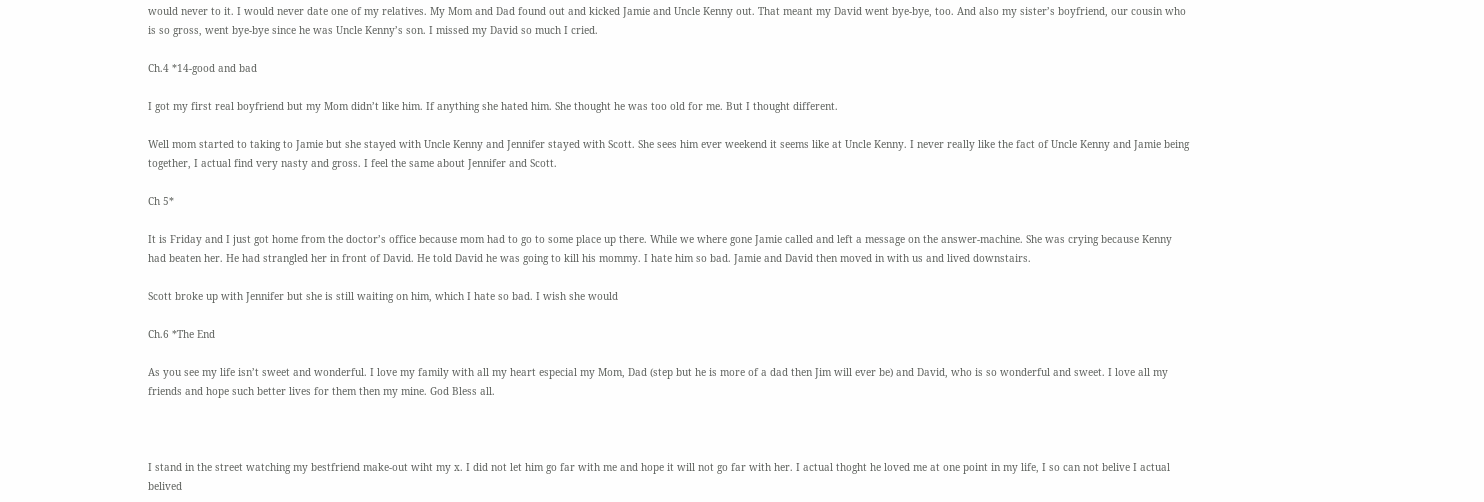would never to it. I would never date one of my relatives. My Mom and Dad found out and kicked Jamie and Uncle Kenny out. That meant my David went bye-bye, too. And also my sister’s boyfriend, our cousin who is so gross, went bye-bye since he was Uncle Kenny’s son. I missed my David so much I cried.

Ch.4 *14-good and bad

I got my first real boyfriend but my Mom didn’t like him. If anything she hated him. She thought he was too old for me. But I thought different.

Well mom started to taking to Jamie but she stayed with Uncle Kenny and Jennifer stayed with Scott. She sees him ever weekend it seems like at Uncle Kenny. I never really like the fact of Uncle Kenny and Jamie being together, I actual find very nasty and gross. I feel the same about Jennifer and Scott.

Ch 5*

It is Friday and I just got home from the doctor’s office because mom had to go to some place up there. While we where gone Jamie called and left a message on the answer-machine. She was crying because Kenny had beaten her. He had strangled her in front of David. He told David he was going to kill his mommy. I hate him so bad. Jamie and David then moved in with us and lived downstairs.

Scott broke up with Jennifer but she is still waiting on him, which I hate so bad. I wish she would

Ch.6 *The End

As you see my life isn’t sweet and wonderful. I love my family with all my heart especial my Mom, Dad (step but he is more of a dad then Jim will ever be) and David, who is so wonderful and sweet. I love all my friends and hope such better lives for them then my mine. God Bless all.



I stand in the street watching my bestfriend make-out wiht my x. I did not let him go far with me and hope it will not go far with her. I actual thoght he loved me at one point in my life, I so can not belive I actual belived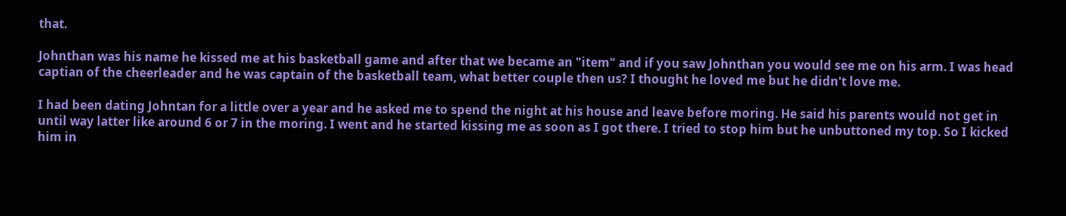that.

Johnthan was his name he kissed me at his basketball game and after that we became an "item" and if you saw Johnthan you would see me on his arm. I was head captian of the cheerleader and he was captain of the basketball team, what better couple then us? I thought he loved me but he didn't love me.

I had been dating Johntan for a little over a year and he asked me to spend the night at his house and leave before moring. He said his parents would not get in until way latter like around 6 or 7 in the moring. I went and he started kissing me as soon as I got there. I tried to stop him but he unbuttoned my top. So I kicked him in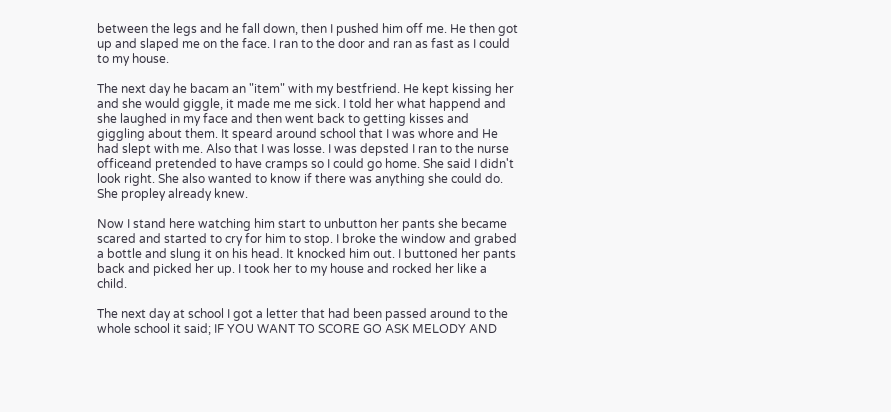between the legs and he fall down, then I pushed him off me. He then got up and slaped me on the face. I ran to the door and ran as fast as I could to my house.

The next day he bacam an "item" with my bestfriend. He kept kissing her and she would giggle, it made me me sick. I told her what happend and she laughed in my face and then went back to getting kisses and giggling about them. It speard around school that I was whore and He had slept with me. Also that I was losse. I was depsted I ran to the nurse officeand pretended to have cramps so I could go home. She said I didn't look right. She also wanted to know if there was anything she could do. She propley already knew.

Now I stand here watching him start to unbutton her pants she became scared and started to cry for him to stop. I broke the window and grabed a bottle and slung it on his head. It knocked him out. I buttoned her pants back and picked her up. I took her to my house and rocked her like a child.

The next day at school I got a letter that had been passed around to the whole school it said; IF YOU WANT TO SCORE GO ASK MELODY AND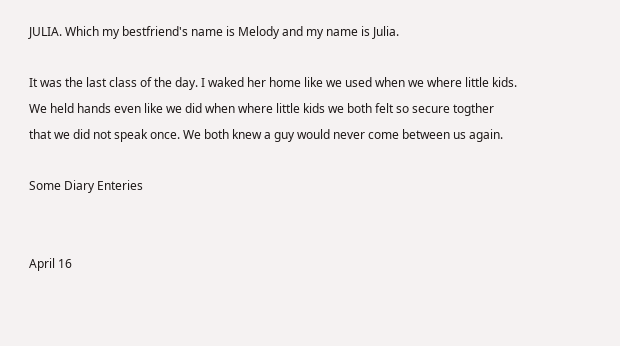JULIA. Which my bestfriend's name is Melody and my name is Julia.

It was the last class of the day. I waked her home like we used when we where little kids. We held hands even like we did when where little kids we both felt so secure togther that we did not speak once. We both knew a guy would never come between us again.

Some Diary Enteries


April 16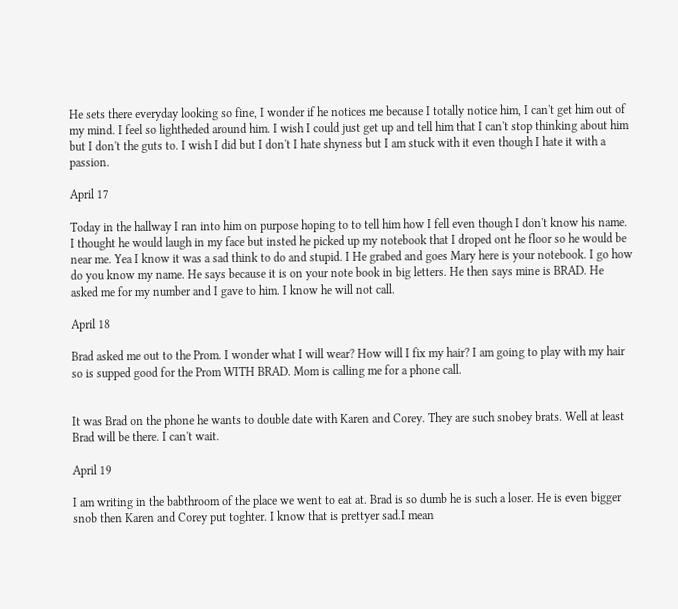He sets there everyday looking so fine, I wonder if he notices me because I totally notice him, I can't get him out of my mind. I feel so lightheded around him. I wish I could just get up and tell him that I can't stop thinking about him but I don't the guts to. I wish I did but I don't I hate shyness but I am stuck with it even though I hate it with a passion.

April 17

Today in the hallway I ran into him on purpose hoping to to tell him how I fell even though I don't know his name. I thought he would laugh in my face but insted he picked up my notebook that I droped ont he floor so he would be near me. Yea I know it was a sad think to do and stupid. I He grabed and goes Mary here is your notebook. I go how do you know my name. He says because it is on your note book in big letters. He then says mine is BRAD. He asked me for my number and I gave to him. I know he will not call.

April 18

Brad asked me out to the Prom. I wonder what I will wear? How will I fix my hair? I am going to play with my hair so is supped good for the Prom WITH BRAD. Mom is calling me for a phone call.


It was Brad on the phone he wants to double date with Karen and Corey. They are such snobey brats. Well at least Brad will be there. I can't wait.

April 19

I am writing in the babthroom of the place we went to eat at. Brad is so dumb he is such a loser. He is even bigger snob then Karen and Corey put toghter. I know that is prettyer sad.I mean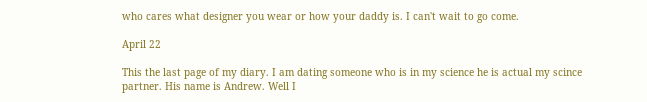who cares what designer you wear or how your daddy is. I can't wait to go come.

April 22

This the last page of my diary. I am dating someone who is in my science he is actual my scince partner. His name is Andrew. Well I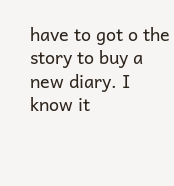have to got o the story to buy a new diary. I know it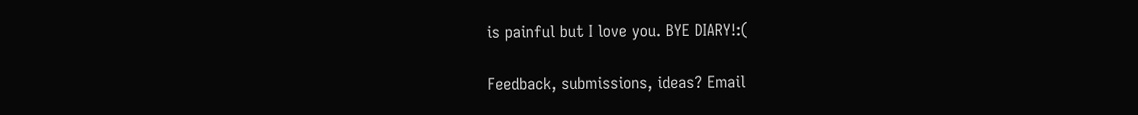is painful but I love you. BYE DIARY!:(

Feedback, submissions, ideas? Email